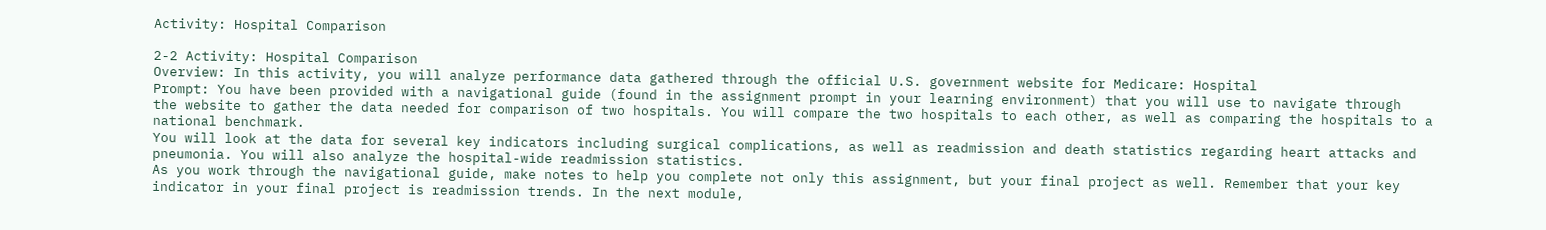Activity: Hospital Comparison

2-2 Activity: Hospital Comparison
Overview: In this activity, you will analyze performance data gathered through the official U.S. government website for Medicare: Hospital
Prompt: You have been provided with a navigational guide (found in the assignment prompt in your learning environment) that you will use to navigate through
the website to gather the data needed for comparison of two hospitals. You will compare the two hospitals to each other, as well as comparing the hospitals to a
national benchmark.
You will look at the data for several key indicators including surgical complications, as well as readmission and death statistics regarding heart attacks and
pneumonia. You will also analyze the hospital-wide readmission statistics.
As you work through the navigational guide, make notes to help you complete not only this assignment, but your final project as well. Remember that your key
indicator in your final project is readmission trends. In the next module,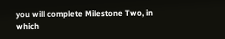you will complete Milestone Two, in which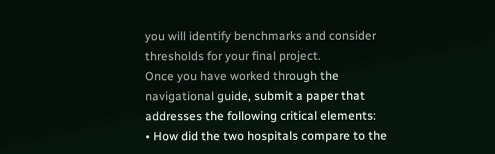you will identify benchmarks and consider
thresholds for your final project.
Once you have worked through the navigational guide, submit a paper that addresses the following critical elements:
• How did the two hospitals compare to the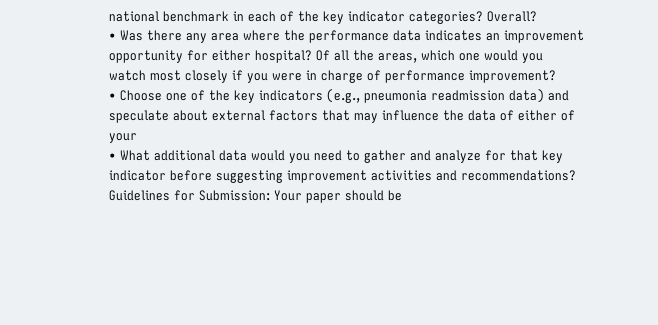national benchmark in each of the key indicator categories? Overall?
• Was there any area where the performance data indicates an improvement opportunity for either hospital? Of all the areas, which one would you
watch most closely if you were in charge of performance improvement?
• Choose one of the key indicators (e.g., pneumonia readmission data) and speculate about external factors that may influence the data of either of your
• What additional data would you need to gather and analyze for that key indicator before suggesting improvement activities and recommendations?
Guidelines for Submission: Your paper should be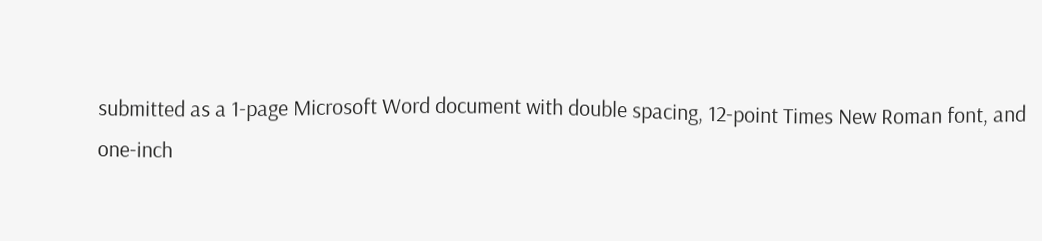submitted as a 1-page Microsoft Word document with double spacing, 12-point Times New Roman font, and
one-inch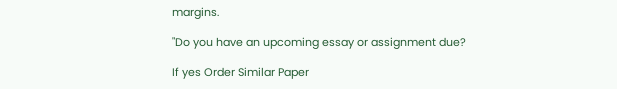margins.

"Do you have an upcoming essay or assignment due?

If yes Order Similar Paper